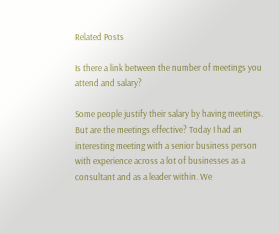Related Posts

Is there a link between the number of meetings you attend and salary?

Some people justify their salary by having meetings. But are the meetings effective? Today I had an interesting meeting with a senior business person with experience across a lot of businesses as a consultant and as a leader within. We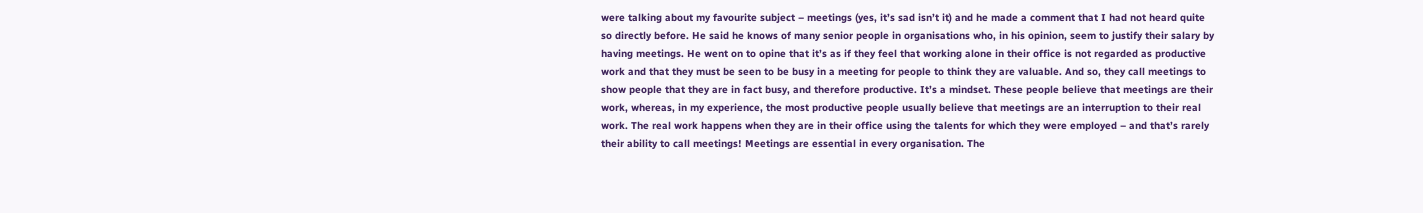were talking about my favourite subject – meetings (yes, it’s sad isn’t it) and he made a comment that I had not heard quite so directly before. He said he knows of many senior people in organisations who, in his opinion, seem to justify their salary by having meetings. He went on to opine that it’s as if they feel that working alone in their office is not regarded as productive work and that they must be seen to be busy in a meeting for people to think they are valuable. And so, they call meetings to show people that they are in fact busy, and therefore productive. It’s a mindset. These people believe that meetings are their work, whereas, in my experience, the most productive people usually believe that meetings are an interruption to their real work. The real work happens when they are in their office using the talents for which they were employed – and that’s rarely their ability to call meetings! Meetings are essential in every organisation. The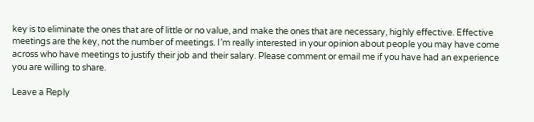key is to eliminate the ones that are of little or no value, and make the ones that are necessary, highly effective. Effective meetings are the key, not the number of meetings. I’m really interested in your opinion about people you may have come across who have meetings to justify their job and their salary. Please comment or email me if you have had an experience you are willing to share.

Leave a Reply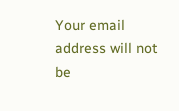Your email address will not be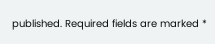published. Required fields are marked *